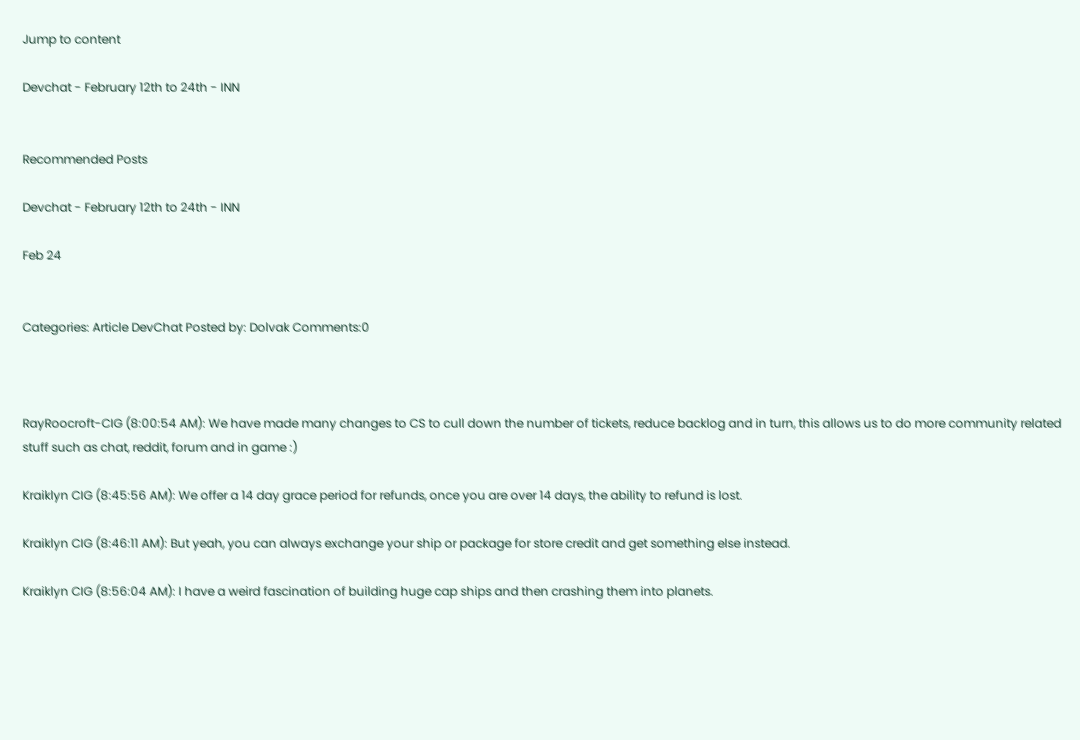Jump to content

Devchat - February 12th to 24th - INN


Recommended Posts

Devchat - February 12th to 24th - INN

Feb 24


Categories: Article DevChat Posted by: Dolvak Comments:0



RayRoocroft-CIG (8:00:54 AM): We have made many changes to CS to cull down the number of tickets, reduce backlog and in turn, this allows us to do more community related stuff such as chat, reddit, forum and in game :)

Kraiklyn CIG (8:45:56 AM): We offer a 14 day grace period for refunds, once you are over 14 days, the ability to refund is lost.

Kraiklyn CIG (8:46:11 AM): But yeah, you can always exchange your ship or package for store credit and get something else instead.

Kraiklyn CIG (8:56:04 AM): I have a weird fascination of building huge cap ships and then crashing them into planets.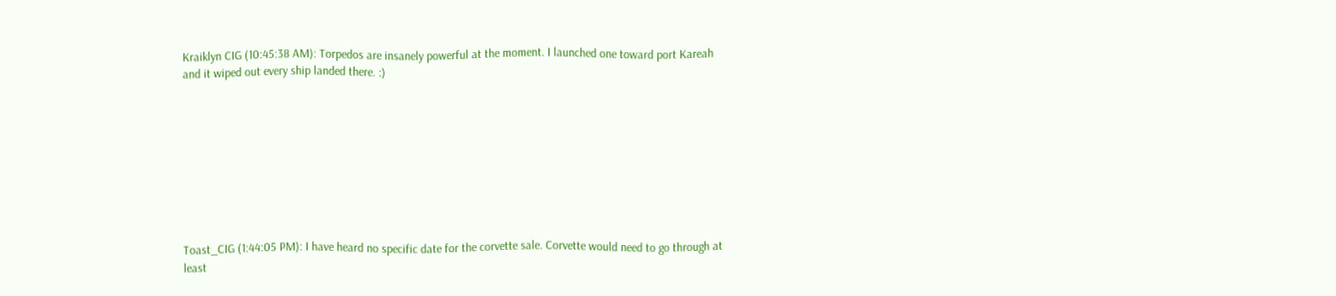Kraiklyn CIG (10:45:38 AM): Torpedos are insanely powerful at the moment. I launched one toward port Kareah and it wiped out every ship landed there. :)









Toast_CIG (1:44:05 PM): I have heard no specific date for the corvette sale. Corvette would need to go through at least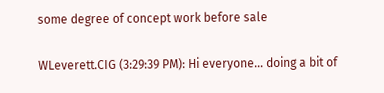some degree of concept work before sale

WLeverett.CIG (3:29:39 PM): Hi everyone… doing a bit of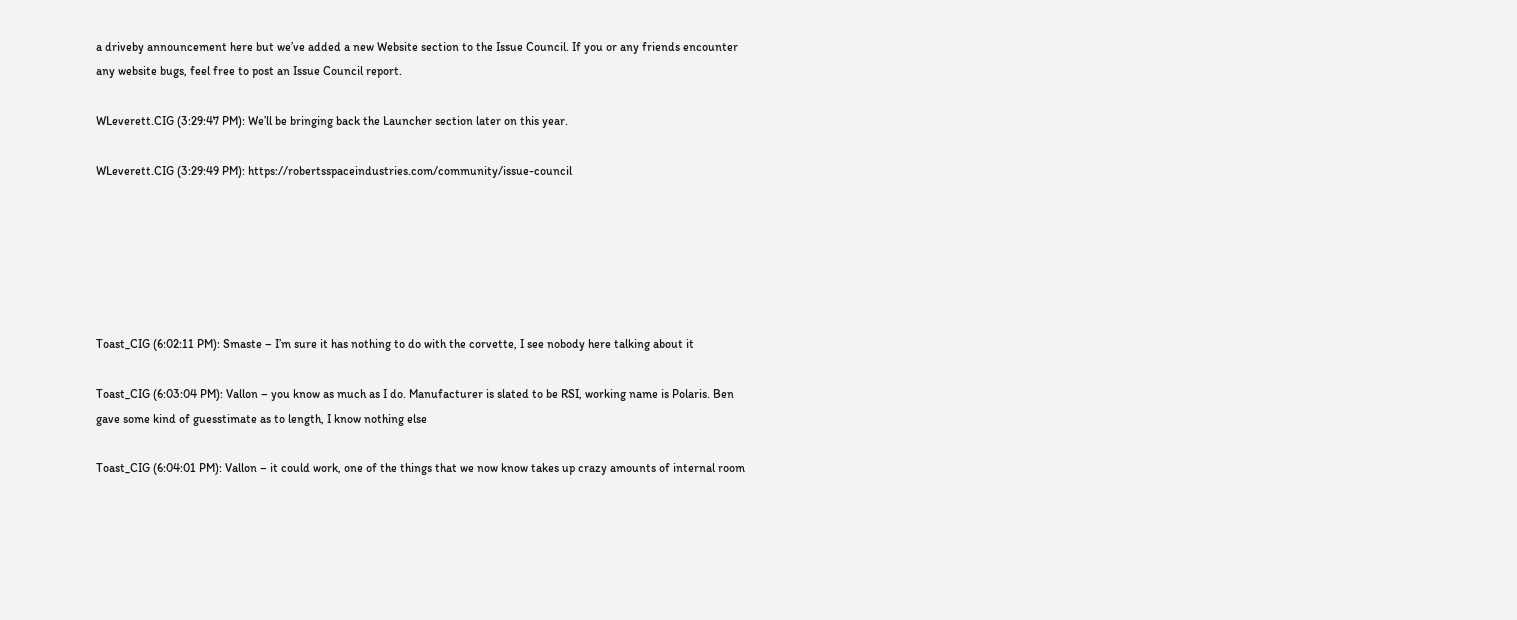a driveby announcement here but we’ve added a new Website section to the Issue Council. If you or any friends encounter any website bugs, feel free to post an Issue Council report.

WLeverett.CIG (3:29:47 PM): We’ll be bringing back the Launcher section later on this year.

WLeverett.CIG (3:29:49 PM): https://robertsspaceindustries.com/community/issue-council






Toast_CIG (6:02:11 PM): Smaste – I’m sure it has nothing to do with the corvette, I see nobody here talking about it

Toast_CIG (6:03:04 PM): Vallon – you know as much as I do. Manufacturer is slated to be RSI, working name is Polaris. Ben gave some kind of guesstimate as to length, I know nothing else

Toast_CIG (6:04:01 PM): Vallon – it could work, one of the things that we now know takes up crazy amounts of internal room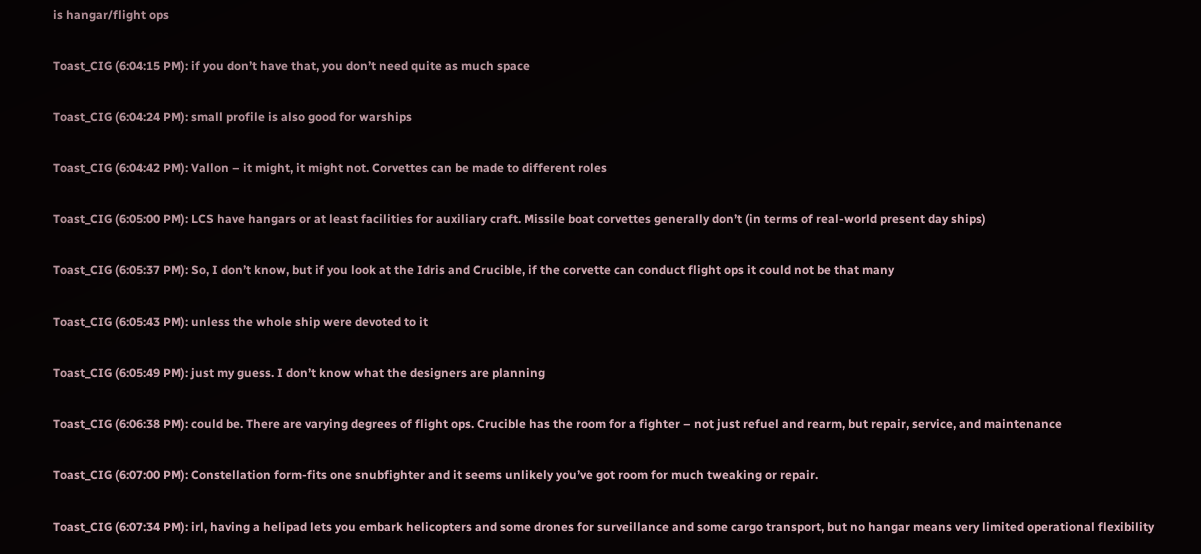is hangar/flight ops

Toast_CIG (6:04:15 PM): if you don’t have that, you don’t need quite as much space

Toast_CIG (6:04:24 PM): small profile is also good for warships

Toast_CIG (6:04:42 PM): Vallon – it might, it might not. Corvettes can be made to different roles

Toast_CIG (6:05:00 PM): LCS have hangars or at least facilities for auxiliary craft. Missile boat corvettes generally don’t (in terms of real-world present day ships)

Toast_CIG (6:05:37 PM): So, I don’t know, but if you look at the Idris and Crucible, if the corvette can conduct flight ops it could not be that many

Toast_CIG (6:05:43 PM): unless the whole ship were devoted to it

Toast_CIG (6:05:49 PM): just my guess. I don’t know what the designers are planning

Toast_CIG (6:06:38 PM): could be. There are varying degrees of flight ops. Crucible has the room for a fighter – not just refuel and rearm, but repair, service, and maintenance

Toast_CIG (6:07:00 PM): Constellation form-fits one snubfighter and it seems unlikely you’ve got room for much tweaking or repair.

Toast_CIG (6:07:34 PM): irl, having a helipad lets you embark helicopters and some drones for surveillance and some cargo transport, but no hangar means very limited operational flexibility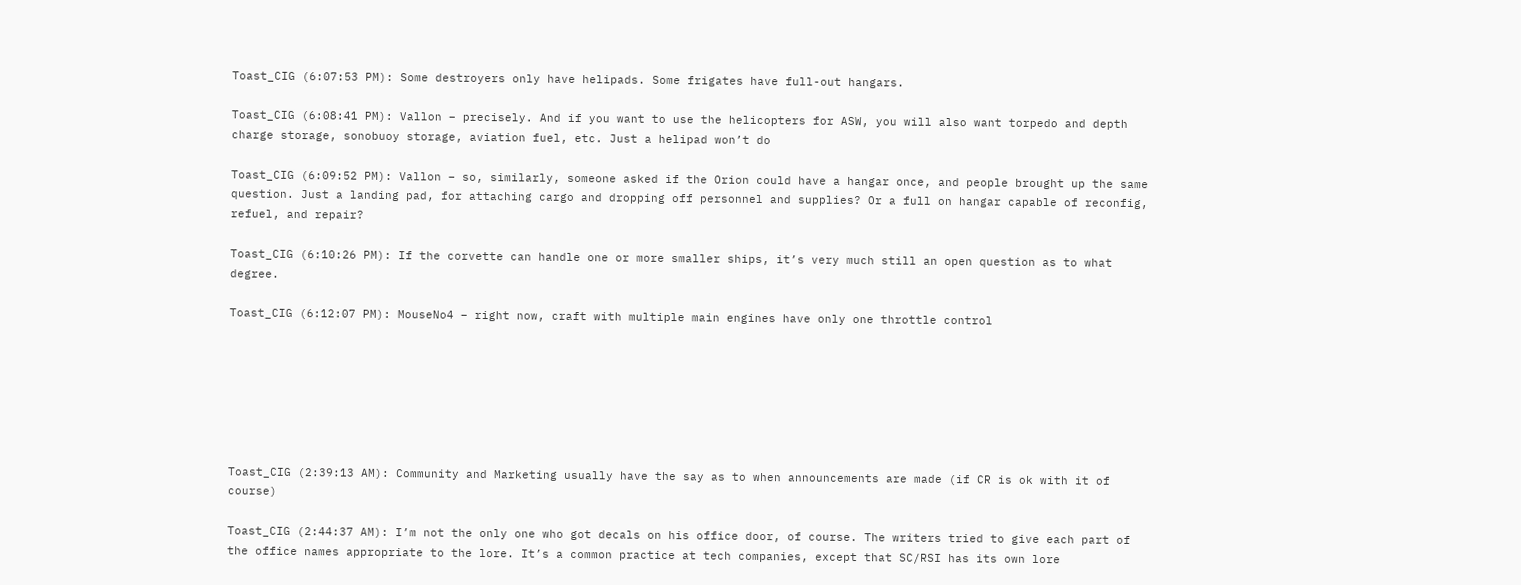Toast_CIG (6:07:53 PM): Some destroyers only have helipads. Some frigates have full-out hangars.

Toast_CIG (6:08:41 PM): Vallon – precisely. And if you want to use the helicopters for ASW, you will also want torpedo and depth charge storage, sonobuoy storage, aviation fuel, etc. Just a helipad won’t do

Toast_CIG (6:09:52 PM): Vallon – so, similarly, someone asked if the Orion could have a hangar once, and people brought up the same question. Just a landing pad, for attaching cargo and dropping off personnel and supplies? Or a full on hangar capable of reconfig, refuel, and repair?

Toast_CIG (6:10:26 PM): If the corvette can handle one or more smaller ships, it’s very much still an open question as to what degree.

Toast_CIG (6:12:07 PM): MouseNo4 – right now, craft with multiple main engines have only one throttle control







Toast_CIG (2:39:13 AM): Community and Marketing usually have the say as to when announcements are made (if CR is ok with it of course)

Toast_CIG (2:44:37 AM): I’m not the only one who got decals on his office door, of course. The writers tried to give each part of the office names appropriate to the lore. It’s a common practice at tech companies, except that SC/RSI has its own lore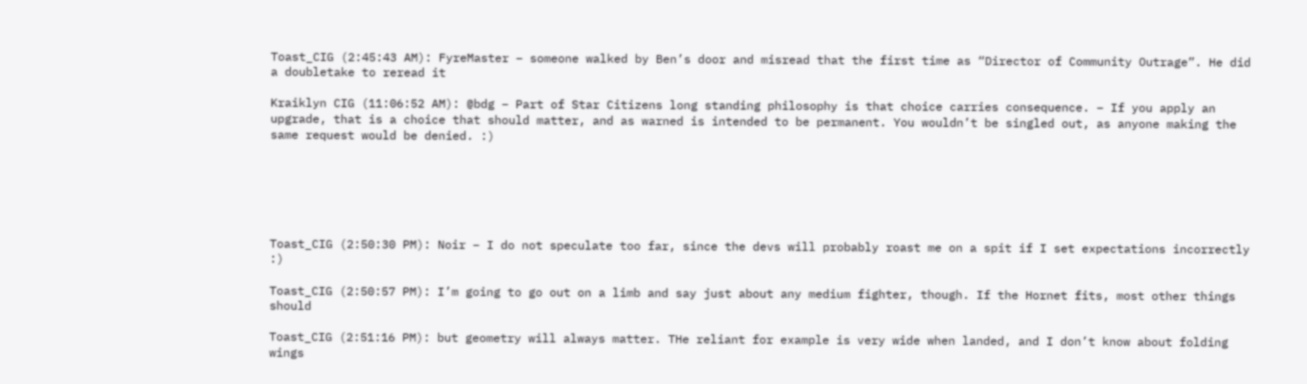Toast_CIG (2:45:43 AM): FyreMaster – someone walked by Ben’s door and misread that the first time as “Director of Community Outrage”. He did a doubletake to reread it

Kraiklyn CIG (11:06:52 AM): @bdg – Part of Star Citizens long standing philosophy is that choice carries consequence. – If you apply an upgrade, that is a choice that should matter, and as warned is intended to be permanent. You wouldn’t be singled out, as anyone making the same request would be denied. :)






Toast_CIG (2:50:30 PM): Noir – I do not speculate too far, since the devs will probably roast me on a spit if I set expectations incorrectly :)

Toast_CIG (2:50:57 PM): I’m going to go out on a limb and say just about any medium fighter, though. If the Hornet fits, most other things should

Toast_CIG (2:51:16 PM): but geometry will always matter. THe reliant for example is very wide when landed, and I don’t know about folding wings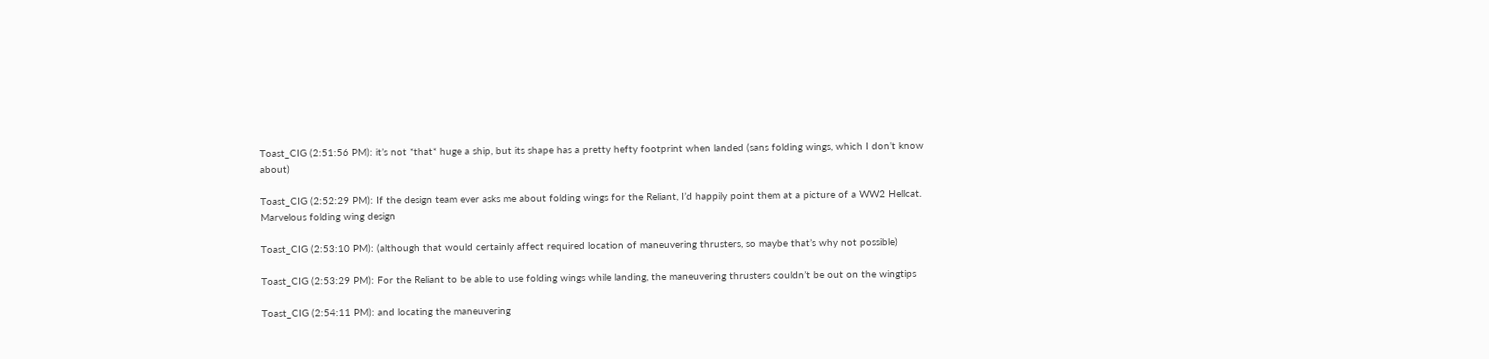Toast_CIG (2:51:56 PM): it’s not *that* huge a ship, but its shape has a pretty hefty footprint when landed (sans folding wings, which I don’t know about)

Toast_CIG (2:52:29 PM): If the design team ever asks me about folding wings for the Reliant, I’d happily point them at a picture of a WW2 Hellcat. Marvelous folding wing design

Toast_CIG (2:53:10 PM): (although that would certainly affect required location of maneuvering thrusters, so maybe that’s why not possible)

Toast_CIG (2:53:29 PM): For the Reliant to be able to use folding wings while landing, the maneuvering thrusters couldn’t be out on the wingtips

Toast_CIG (2:54:11 PM): and locating the maneuvering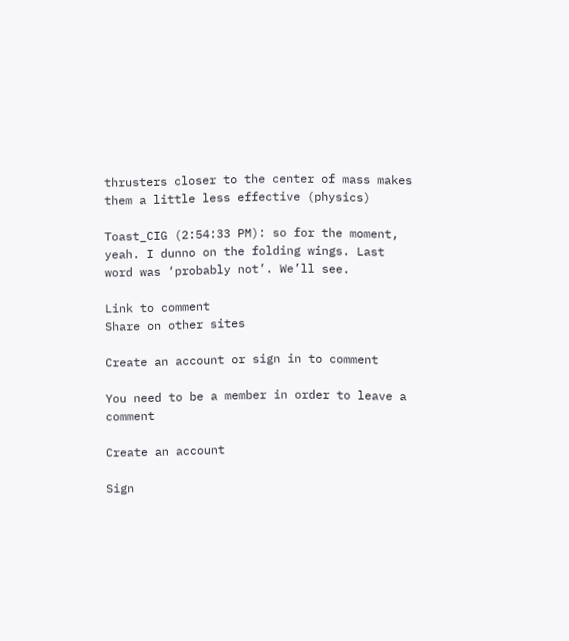thrusters closer to the center of mass makes them a little less effective (physics)

Toast_CIG (2:54:33 PM): so for the moment, yeah. I dunno on the folding wings. Last word was ‘probably not’. We’ll see.

Link to comment
Share on other sites

Create an account or sign in to comment

You need to be a member in order to leave a comment

Create an account

Sign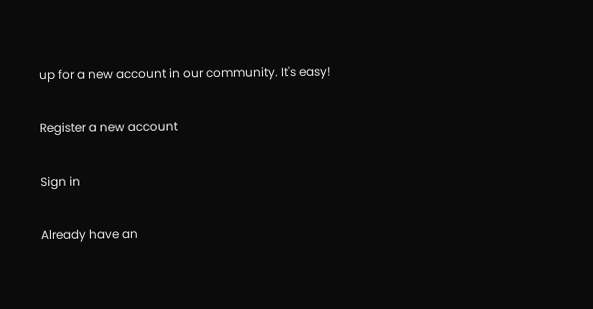up for a new account in our community. It's easy!

Register a new account

Sign in

Already have an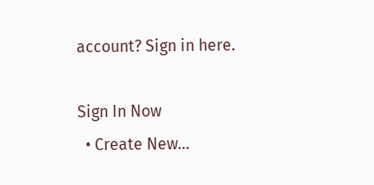account? Sign in here.

Sign In Now
  • Create New...